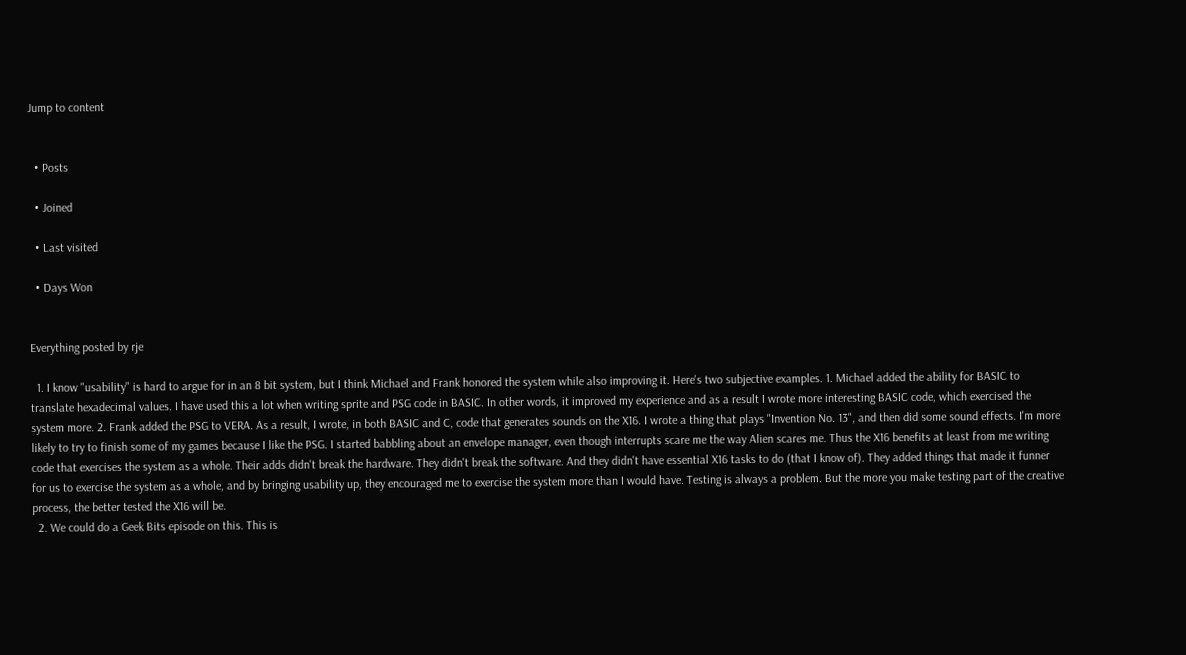Jump to content


  • Posts

  • Joined

  • Last visited

  • Days Won


Everything posted by rje

  1. I know "usability" is hard to argue for in an 8 bit system, but I think Michael and Frank honored the system while also improving it. Here's two subjective examples. 1. Michael added the ability for BASIC to translate hexadecimal values. I have used this a lot when writing sprite and PSG code in BASIC. In other words, it improved my experience and as a result I wrote more interesting BASIC code, which exercised the system more. 2. Frank added the PSG to VERA. As a result, I wrote, in both BASIC and C, code that generates sounds on the X16. I wrote a thing that plays "Invention No. 13", and then did some sound effects. I'm more likely to try to finish some of my games because I like the PSG. I started babbling about an envelope manager, even though interrupts scare me the way Alien scares me. Thus the X16 benefits at least from me writing code that exercises the system as a whole. Their adds didn't break the hardware. They didn't break the software. And they didn't have essential X16 tasks to do (that I know of). They added things that made it funner for us to exercise the system as a whole, and by bringing usability up, they encouraged me to exercise the system more than I would have. Testing is always a problem. But the more you make testing part of the creative process, the better tested the X16 will be.
  2. We could do a Geek Bits episode on this. This is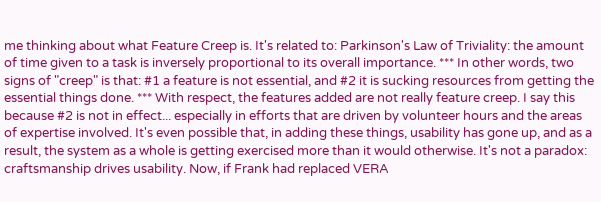me thinking about what Feature Creep is. It's related to: Parkinson's Law of Triviality: the amount of time given to a task is inversely proportional to its overall importance. *** In other words, two signs of "creep" is that: #1 a feature is not essential, and #2 it is sucking resources from getting the essential things done. *** With respect, the features added are not really feature creep. I say this because #2 is not in effect... especially in efforts that are driven by volunteer hours and the areas of expertise involved. It's even possible that, in adding these things, usability has gone up, and as a result, the system as a whole is getting exercised more than it would otherwise. It's not a paradox: craftsmanship drives usability. Now, if Frank had replaced VERA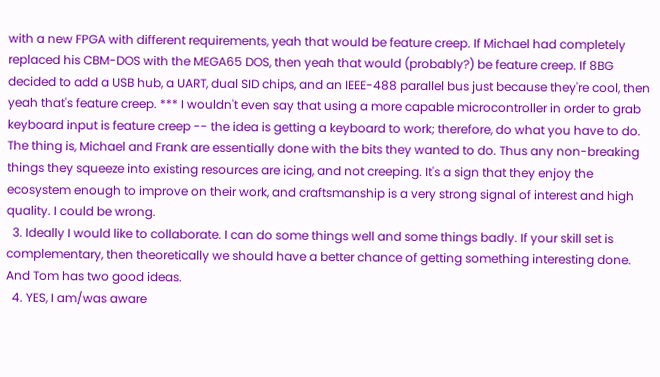with a new FPGA with different requirements, yeah that would be feature creep. If Michael had completely replaced his CBM-DOS with the MEGA65 DOS, then yeah that would (probably?) be feature creep. If 8BG decided to add a USB hub, a UART, dual SID chips, and an IEEE-488 parallel bus just because they're cool, then yeah that's feature creep. *** I wouldn't even say that using a more capable microcontroller in order to grab keyboard input is feature creep -- the idea is getting a keyboard to work; therefore, do what you have to do. The thing is, Michael and Frank are essentially done with the bits they wanted to do. Thus any non-breaking things they squeeze into existing resources are icing, and not creeping. It's a sign that they enjoy the ecosystem enough to improve on their work, and craftsmanship is a very strong signal of interest and high quality. I could be wrong.
  3. Ideally I would like to collaborate. I can do some things well and some things badly. If your skill set is complementary, then theoretically we should have a better chance of getting something interesting done. And Tom has two good ideas.
  4. YES, I am/was aware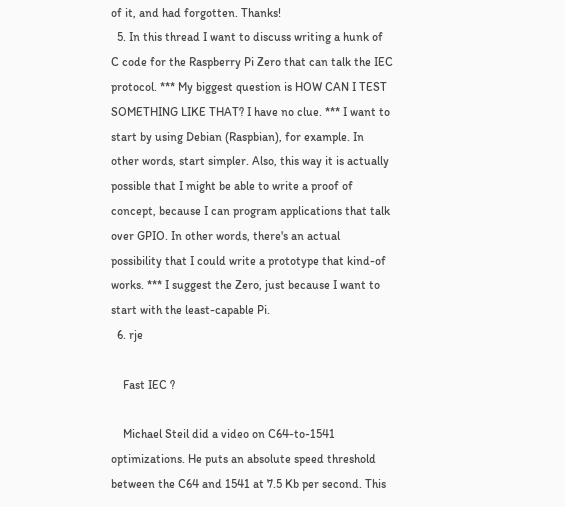of it, and had forgotten. Thanks!
  5. In this thread I want to discuss writing a hunk of C code for the Raspberry Pi Zero that can talk the IEC protocol. *** My biggest question is HOW CAN I TEST SOMETHING LIKE THAT? I have no clue. *** I want to start by using Debian (Raspbian), for example. In other words, start simpler. Also, this way it is actually possible that I might be able to write a proof of concept, because I can program applications that talk over GPIO. In other words, there's an actual possibility that I could write a prototype that kind-of works. *** I suggest the Zero, just because I want to start with the least-capable Pi.
  6. rje

    Fast IEC ?

    Michael Steil did a video on C64-to-1541 optimizations. He puts an absolute speed threshold between the C64 and 1541 at 7.5 Kb per second. This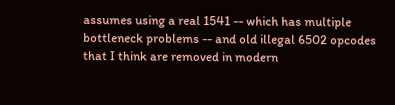assumes using a real 1541 -- which has multiple bottleneck problems -- and old illegal 6502 opcodes that I think are removed in modern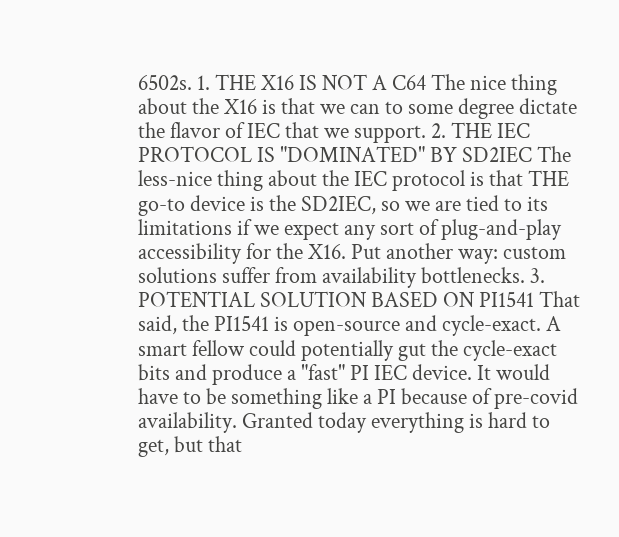6502s. 1. THE X16 IS NOT A C64 The nice thing about the X16 is that we can to some degree dictate the flavor of IEC that we support. 2. THE IEC PROTOCOL IS "DOMINATED" BY SD2IEC The less-nice thing about the IEC protocol is that THE go-to device is the SD2IEC, so we are tied to its limitations if we expect any sort of plug-and-play accessibility for the X16. Put another way: custom solutions suffer from availability bottlenecks. 3. POTENTIAL SOLUTION BASED ON PI1541 That said, the PI1541 is open-source and cycle-exact. A smart fellow could potentially gut the cycle-exact bits and produce a "fast" PI IEC device. It would have to be something like a PI because of pre-covid availability. Granted today everything is hard to get, but that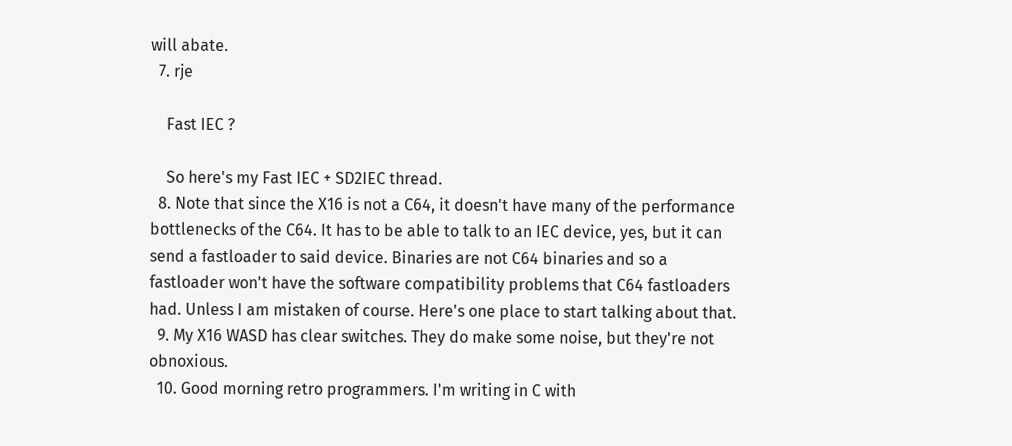will abate.
  7. rje

    Fast IEC ?

    So here's my Fast IEC + SD2IEC thread.
  8. Note that since the X16 is not a C64, it doesn't have many of the performance bottlenecks of the C64. It has to be able to talk to an IEC device, yes, but it can send a fastloader to said device. Binaries are not C64 binaries and so a fastloader won't have the software compatibility problems that C64 fastloaders had. Unless I am mistaken of course. Here's one place to start talking about that.
  9. My X16 WASD has clear switches. They do make some noise, but they're not obnoxious.
  10. Good morning retro programmers. I'm writing in C with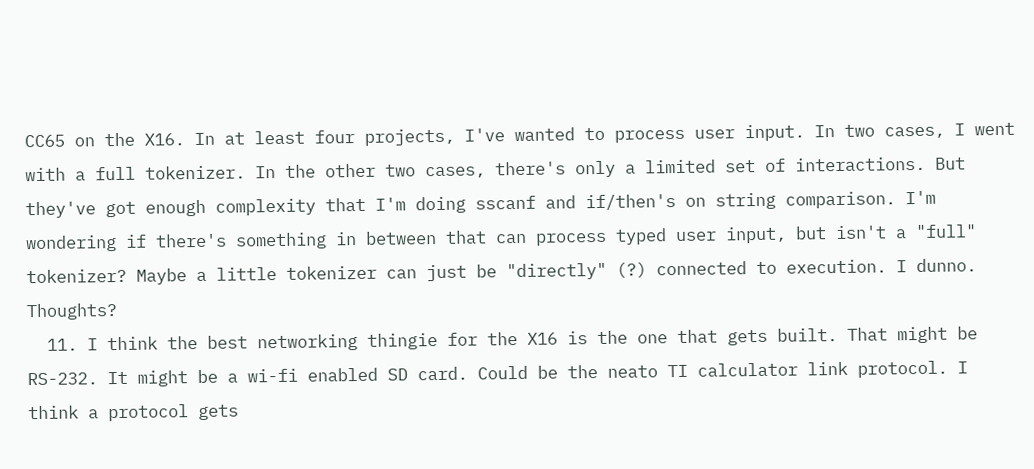CC65 on the X16. In at least four projects, I've wanted to process user input. In two cases, I went with a full tokenizer. In the other two cases, there's only a limited set of interactions. But they've got enough complexity that I'm doing sscanf and if/then's on string comparison. I'm wondering if there's something in between that can process typed user input, but isn't a "full" tokenizer? Maybe a little tokenizer can just be "directly" (?) connected to execution. I dunno. Thoughts?
  11. I think the best networking thingie for the X16 is the one that gets built. That might be RS-232. It might be a wi-fi enabled SD card. Could be the neato TI calculator link protocol. I think a protocol gets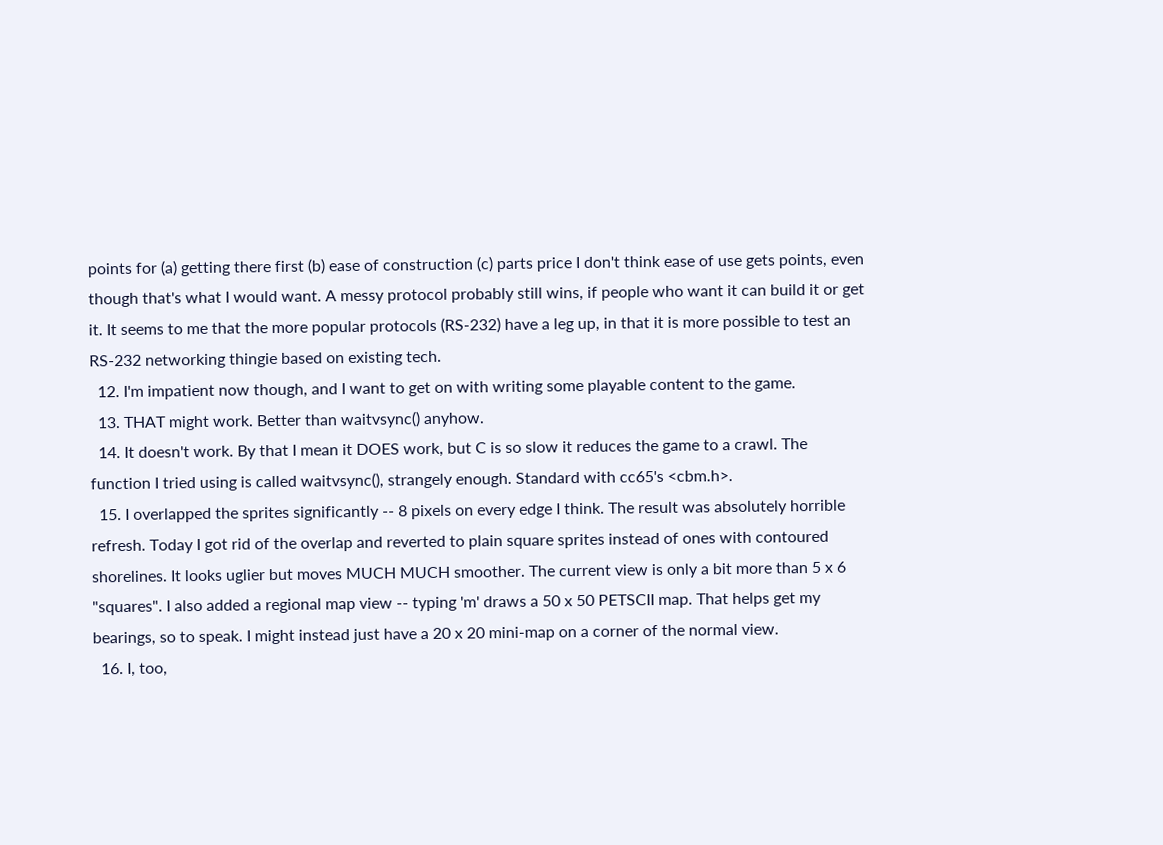points for (a) getting there first (b) ease of construction (c) parts price I don't think ease of use gets points, even though that's what I would want. A messy protocol probably still wins, if people who want it can build it or get it. It seems to me that the more popular protocols (RS-232) have a leg up, in that it is more possible to test an RS-232 networking thingie based on existing tech.
  12. I'm impatient now though, and I want to get on with writing some playable content to the game.
  13. THAT might work. Better than waitvsync() anyhow.
  14. It doesn't work. By that I mean it DOES work, but C is so slow it reduces the game to a crawl. The function I tried using is called waitvsync(), strangely enough. Standard with cc65's <cbm.h>.
  15. I overlapped the sprites significantly -- 8 pixels on every edge I think. The result was absolutely horrible refresh. Today I got rid of the overlap and reverted to plain square sprites instead of ones with contoured shorelines. It looks uglier but moves MUCH MUCH smoother. The current view is only a bit more than 5 x 6 "squares". I also added a regional map view -- typing 'm' draws a 50 x 50 PETSCII map. That helps get my bearings, so to speak. I might instead just have a 20 x 20 mini-map on a corner of the normal view.
  16. I, too,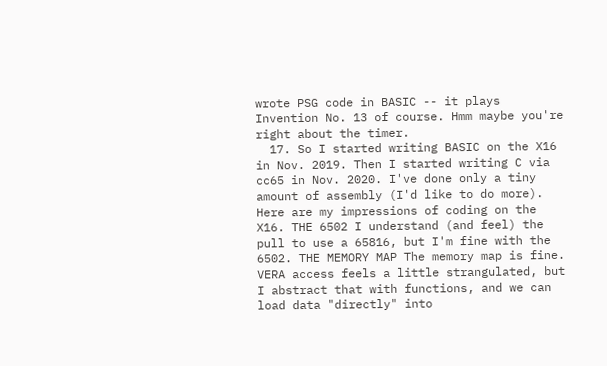wrote PSG code in BASIC -- it plays Invention No. 13 of course. Hmm maybe you're right about the timer.
  17. So I started writing BASIC on the X16 in Nov. 2019. Then I started writing C via cc65 in Nov. 2020. I've done only a tiny amount of assembly (I'd like to do more). Here are my impressions of coding on the X16. THE 6502 I understand (and feel) the pull to use a 65816, but I'm fine with the 6502. THE MEMORY MAP The memory map is fine. VERA access feels a little strangulated, but I abstract that with functions, and we can load data "directly" into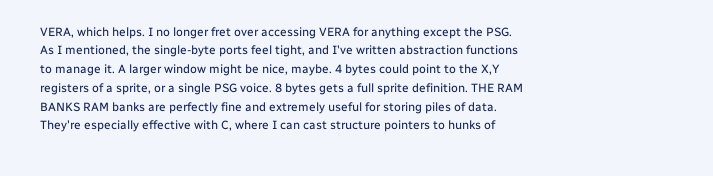VERA, which helps. I no longer fret over accessing VERA for anything except the PSG. As I mentioned, the single-byte ports feel tight, and I've written abstraction functions to manage it. A larger window might be nice, maybe. 4 bytes could point to the X,Y registers of a sprite, or a single PSG voice. 8 bytes gets a full sprite definition. THE RAM BANKS RAM banks are perfectly fine and extremely useful for storing piles of data. They're especially effective with C, where I can cast structure pointers to hunks of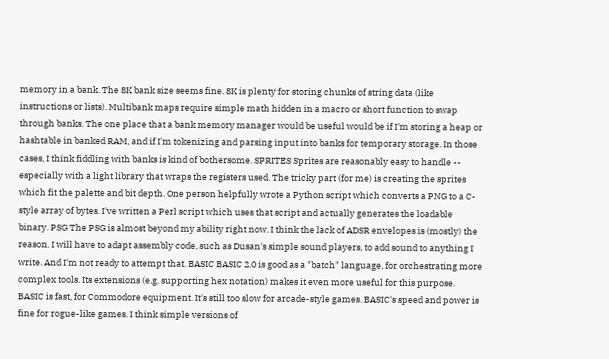memory in a bank. The 8K bank size seems fine. 8K is plenty for storing chunks of string data (like instructions or lists). Multibank maps require simple math hidden in a macro or short function to swap through banks. The one place that a bank memory manager would be useful would be if I'm storing a heap or hashtable in banked RAM, and if I'm tokenizing and parsing input into banks for temporary storage. In those cases, I think fiddling with banks is kind of bothersome. SPRITES Sprites are reasonably easy to handle -- especially with a light library that wraps the registers used. The tricky part (for me) is creating the sprites which fit the palette and bit depth. One person helpfully wrote a Python script which converts a PNG to a C-style array of bytes. I've written a Perl script which uses that script and actually generates the loadable binary. PSG The PSG is almost beyond my ability right now. I think the lack of ADSR envelopes is (mostly) the reason. I will have to adapt assembly code, such as Dusan's simple sound players, to add sound to anything I write. And I'm not ready to attempt that. BASIC BASIC 2.0 is good as a "batch" language, for orchestrating more complex tools. Its extensions (e.g. supporting hex notation) makes it even more useful for this purpose. BASIC is fast, for Commodore equipment. It's still too slow for arcade-style games. BASIC's speed and power is fine for rogue-like games. I think simple versions of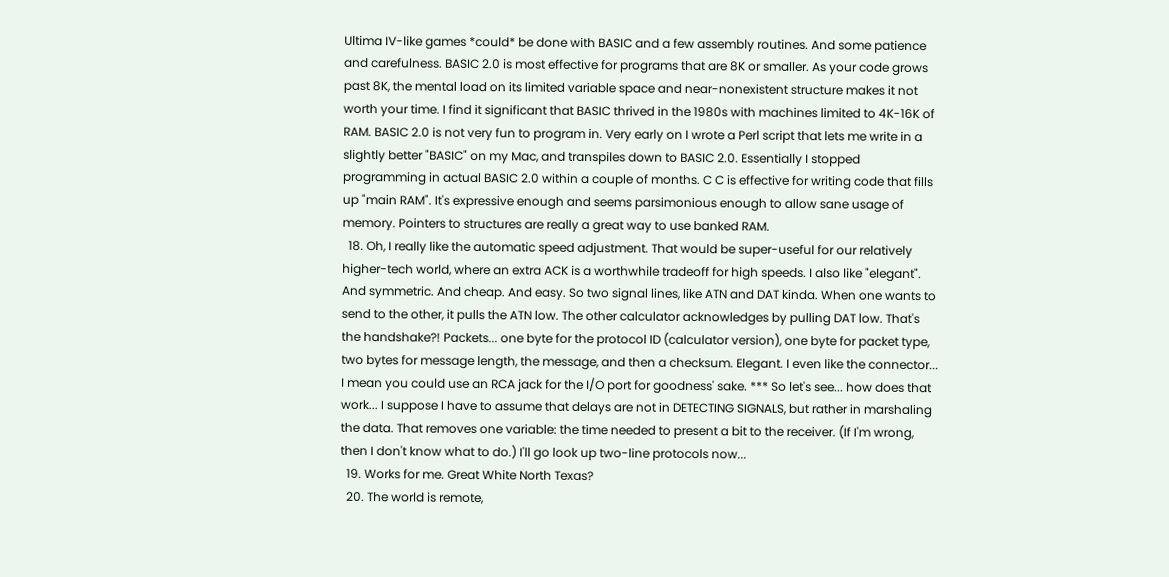Ultima IV-like games *could* be done with BASIC and a few assembly routines. And some patience and carefulness. BASIC 2.0 is most effective for programs that are 8K or smaller. As your code grows past 8K, the mental load on its limited variable space and near-nonexistent structure makes it not worth your time. I find it significant that BASIC thrived in the 1980s with machines limited to 4K-16K of RAM. BASIC 2.0 is not very fun to program in. Very early on I wrote a Perl script that lets me write in a slightly better "BASIC" on my Mac, and transpiles down to BASIC 2.0. Essentially I stopped programming in actual BASIC 2.0 within a couple of months. C C is effective for writing code that fills up "main RAM". It's expressive enough and seems parsimonious enough to allow sane usage of memory. Pointers to structures are really a great way to use banked RAM.
  18. Oh, I really like the automatic speed adjustment. That would be super-useful for our relatively higher-tech world, where an extra ACK is a worthwhile tradeoff for high speeds. I also like "elegant". And symmetric. And cheap. And easy. So two signal lines, like ATN and DAT kinda. When one wants to send to the other, it pulls the ATN low. The other calculator acknowledges by pulling DAT low. That's the handshake?! Packets... one byte for the protocol ID (calculator version), one byte for packet type, two bytes for message length, the message, and then a checksum. Elegant. I even like the connector... I mean you could use an RCA jack for the I/O port for goodness' sake. *** So let's see... how does that work... I suppose I have to assume that delays are not in DETECTING SIGNALS, but rather in marshaling the data. That removes one variable: the time needed to present a bit to the receiver. (If I'm wrong, then I don't know what to do.) I'll go look up two-line protocols now...
  19. Works for me. Great White North Texas?
  20. The world is remote,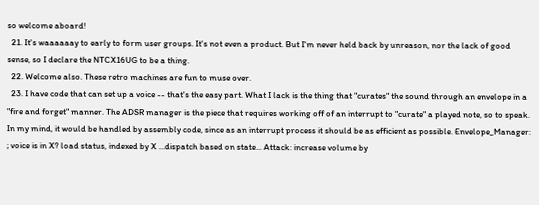so welcome aboard!
  21. It's waaaaaay to early to form user groups. It's not even a product. But I'm never held back by unreason, nor the lack of good sense, so I declare the NTCX16UG to be a thing.
  22. Welcome also. These retro machines are fun to muse over.
  23. I have code that can set up a voice -- that's the easy part. What I lack is the thing that "curates" the sound through an envelope in a "fire and forget" manner. The ADSR manager is the piece that requires working off of an interrupt to "curate" a played note, so to speak. In my mind, it would be handled by assembly code, since as an interrupt process it should be as efficient as possible. Envelope_Manager: ; voice is in X? load status, indexed by X ...dispatch based on state... Attack: increase volume by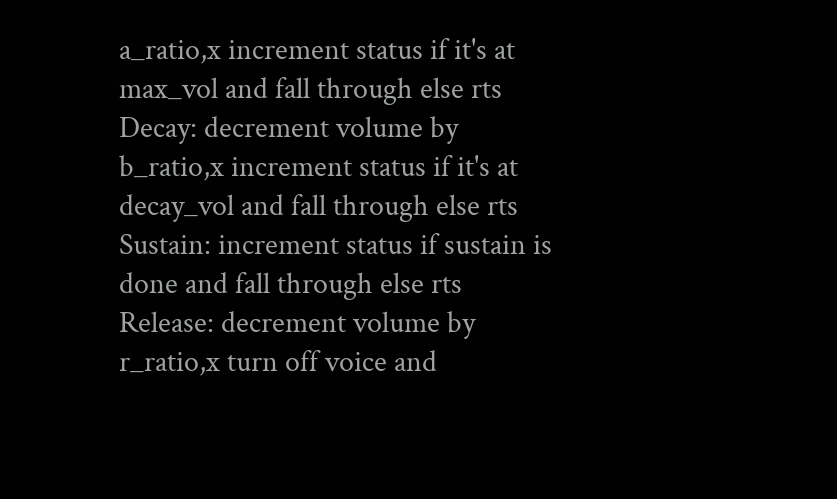a_ratio,x increment status if it's at max_vol and fall through else rts Decay: decrement volume by b_ratio,x increment status if it's at decay_vol and fall through else rts Sustain: increment status if sustain is done and fall through else rts Release: decrement volume by r_ratio,x turn off voice and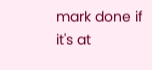mark done if it's at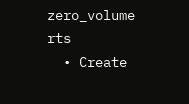zero_volume rts
  • Create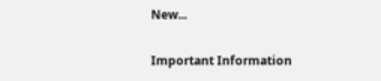New...

Important Information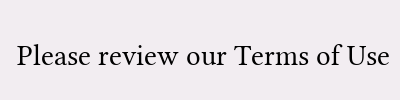Please review our Terms of Use